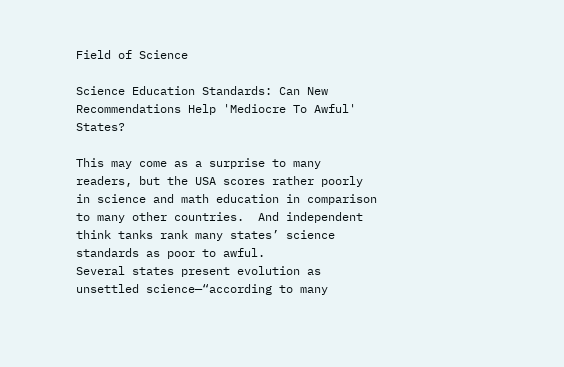Field of Science

Science Education Standards: Can New Recommendations Help 'Mediocre To Awful' States?

This may come as a surprise to many readers, but the USA scores rather poorly in science and math education in comparison to many other countries.  And independent think tanks rank many states’ science standards as poor to awful.
Several states present evolution as unsettled science—“according to many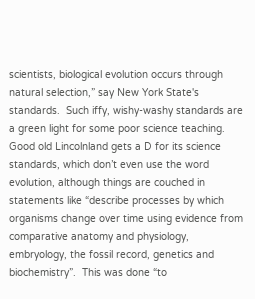scientists, biological evolution occurs through natural selection,” say New York State's standards.  Such iffy, wishy-washy standards are a green light for some poor science teaching.  Good old Lincolnland gets a D for its science standards, which don’t even use the word evolution, although things are couched in statements like “describe processes by which organisms change over time using evidence from comparative anatomy and physiology, embryology, the fossil record, genetics and biochemistry”.  This was done “to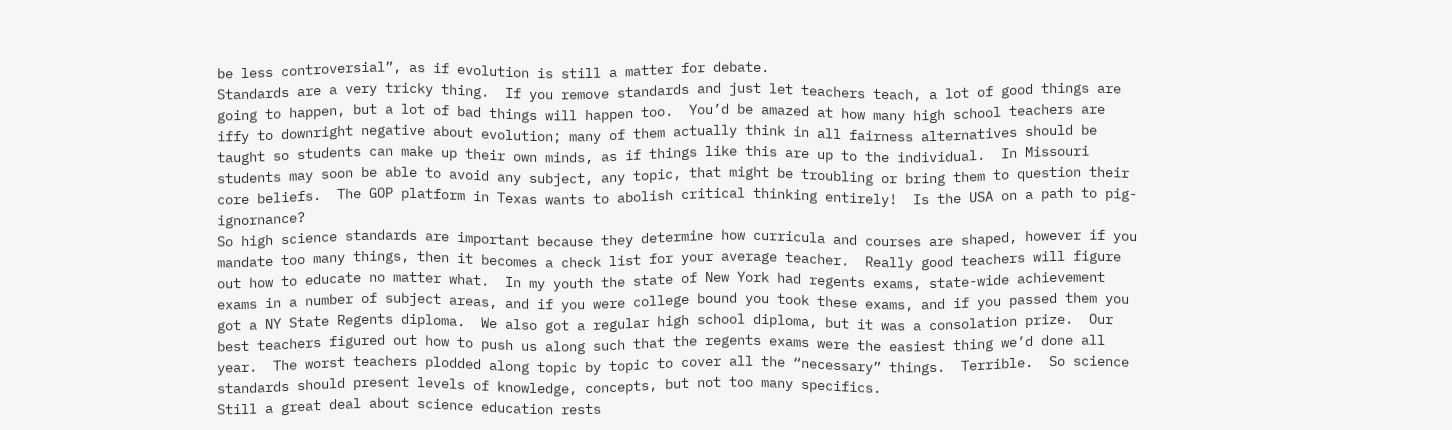be less controversial”, as if evolution is still a matter for debate.
Standards are a very tricky thing.  If you remove standards and just let teachers teach, a lot of good things are going to happen, but a lot of bad things will happen too.  You’d be amazed at how many high school teachers are iffy to downright negative about evolution; many of them actually think in all fairness alternatives should be taught so students can make up their own minds, as if things like this are up to the individual.  In Missouri students may soon be able to avoid any subject, any topic, that might be troubling or bring them to question their core beliefs.  The GOP platform in Texas wants to abolish critical thinking entirely!  Is the USA on a path to pig-ignornance?
So high science standards are important because they determine how curricula and courses are shaped, however if you mandate too many things, then it becomes a check list for your average teacher.  Really good teachers will figure out how to educate no matter what.  In my youth the state of New York had regents exams, state-wide achievement exams in a number of subject areas, and if you were college bound you took these exams, and if you passed them you got a NY State Regents diploma.  We also got a regular high school diploma, but it was a consolation prize.  Our best teachers figured out how to push us along such that the regents exams were the easiest thing we’d done all year.  The worst teachers plodded along topic by topic to cover all the “necessary” things.  Terrible.  So science standards should present levels of knowledge, concepts, but not too many specifics.
Still a great deal about science education rests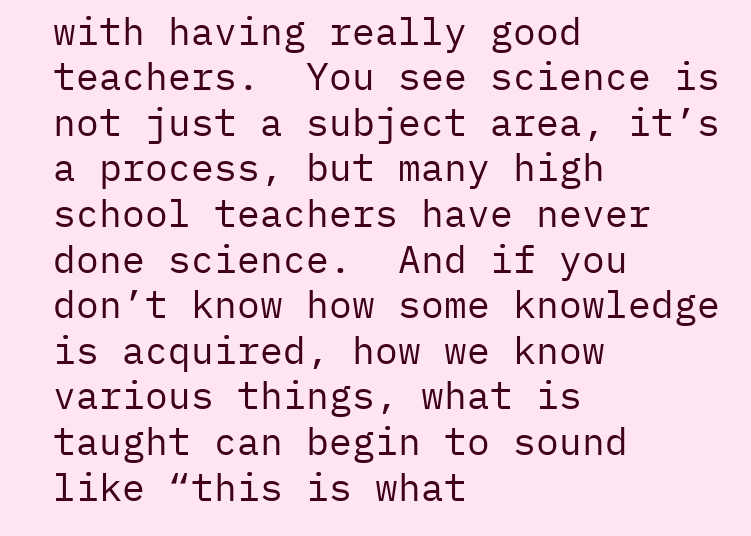with having really good teachers.  You see science is not just a subject area, it’s a process, but many high school teachers have never done science.  And if you don’t know how some knowledge is acquired, how we know various things, what is taught can begin to sound like “this is what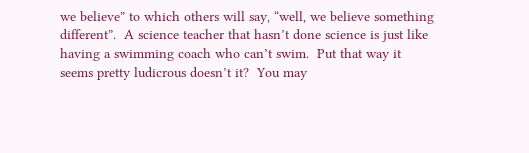we believe” to which others will say, “well, we believe something different”.  A science teacher that hasn’t done science is just like having a swimming coach who can’t swim.  Put that way it seems pretty ludicrous doesn’t it?  You may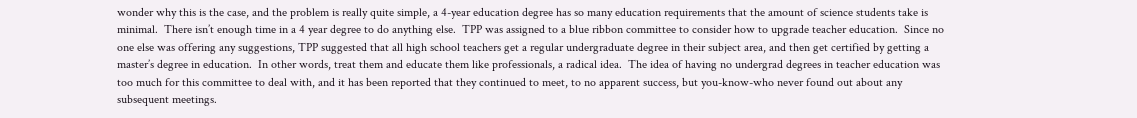wonder why this is the case, and the problem is really quite simple, a 4-year education degree has so many education requirements that the amount of science students take is minimal.  There isn’t enough time in a 4 year degree to do anything else.  TPP was assigned to a blue ribbon committee to consider how to upgrade teacher education.  Since no one else was offering any suggestions, TPP suggested that all high school teachers get a regular undergraduate degree in their subject area, and then get certified by getting a master’s degree in education.  In other words, treat them and educate them like professionals, a radical idea.  The idea of having no undergrad degrees in teacher education was too much for this committee to deal with, and it has been reported that they continued to meet, to no apparent success, but you-know-who never found out about any subsequent meetings.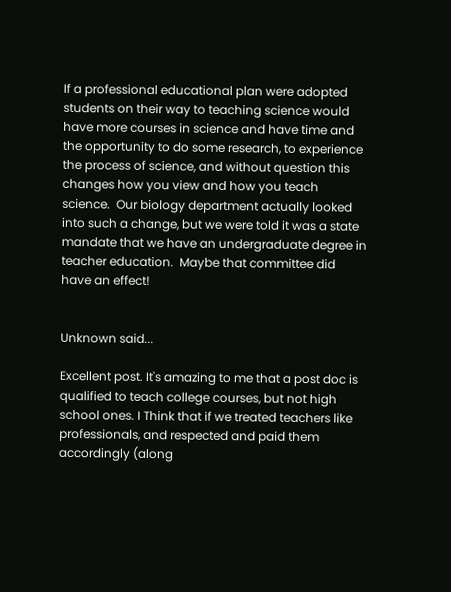If a professional educational plan were adopted students on their way to teaching science would have more courses in science and have time and the opportunity to do some research, to experience the process of science, and without question this changes how you view and how you teach science.  Our biology department actually looked into such a change, but we were told it was a state mandate that we have an undergraduate degree in teacher education.  Maybe that committee did have an effect!


Unknown said...

Excellent post. It's amazing to me that a post doc is qualified to teach college courses, but not high school ones. I Think that if we treated teachers like professionals, and respected and paid them accordingly (along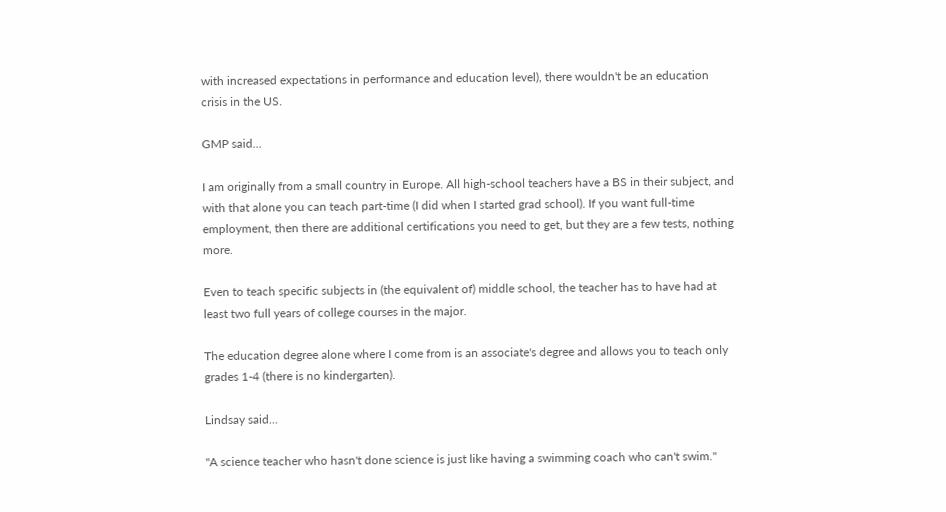with increased expectations in performance and education level), there wouldn't be an education crisis in the US.

GMP said...

I am originally from a small country in Europe. All high-school teachers have a BS in their subject, and with that alone you can teach part-time (I did when I started grad school). If you want full-time employment, then there are additional certifications you need to get, but they are a few tests, nothing more.

Even to teach specific subjects in (the equivalent of) middle school, the teacher has to have had at least two full years of college courses in the major.

The education degree alone where I come from is an associate's degree and allows you to teach only grades 1-4 (there is no kindergarten).

Lindsay said...

"A science teacher who hasn't done science is just like having a swimming coach who can't swim."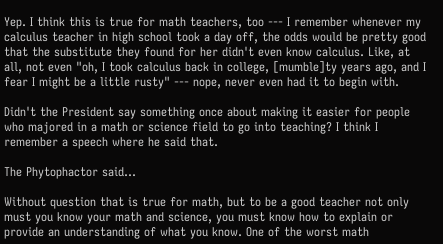Yep. I think this is true for math teachers, too --- I remember whenever my calculus teacher in high school took a day off, the odds would be pretty good that the substitute they found for her didn't even know calculus. Like, at all, not even "oh, I took calculus back in college, [mumble]ty years ago, and I fear I might be a little rusty" --- nope, never even had it to begin with.

Didn't the President say something once about making it easier for people who majored in a math or science field to go into teaching? I think I remember a speech where he said that.

The Phytophactor said...

Without question that is true for math, but to be a good teacher not only must you know your math and science, you must know how to explain or provide an understanding of what you know. One of the worst math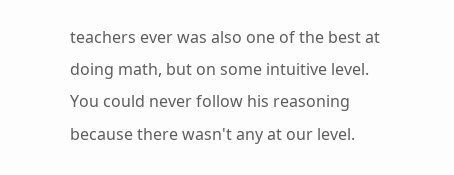teachers ever was also one of the best at doing math, but on some intuitive level. You could never follow his reasoning because there wasn't any at our level.